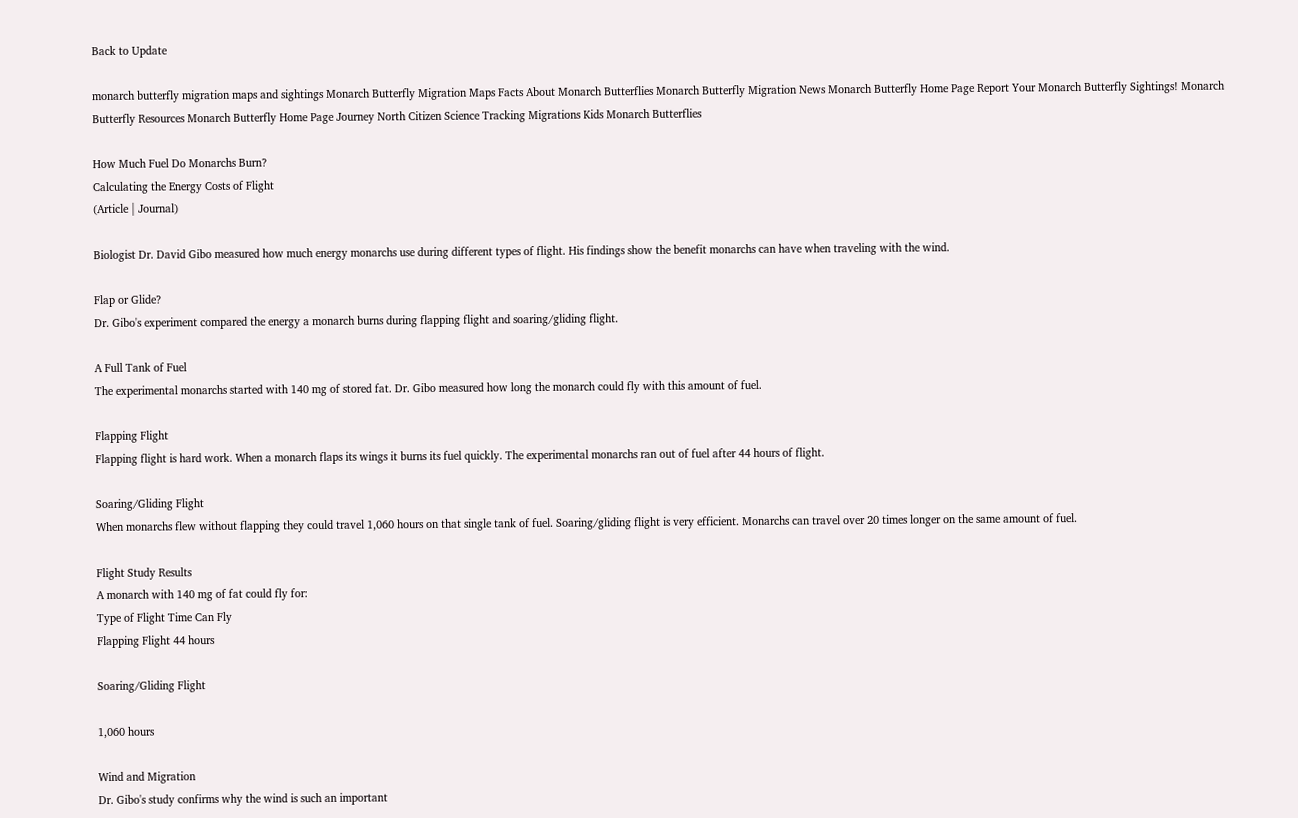Back to Update

monarch butterfly migration maps and sightings Monarch Butterfly Migration Maps Facts About Monarch Butterflies Monarch Butterfly Migration News Monarch Butterfly Home Page Report Your Monarch Butterfly Sightings! Monarch Butterfly Resources Monarch Butterfly Home Page Journey North Citizen Science Tracking Migrations Kids Monarch Butterflies

How Much Fuel Do Monarchs Burn?
Calculating the Energy Costs of Flight
(Article | Journal)

Biologist Dr. David Gibo measured how much energy monarchs use during different types of flight. His findings show the benefit monarchs can have when traveling with the wind.

Flap or Glide?
Dr. Gibo's experiment compared the energy a monarch burns during flapping flight and soaring/gliding flight.

A Full Tank of Fuel
The experimental monarchs started with 140 mg of stored fat. Dr. Gibo measured how long the monarch could fly with this amount of fuel.

Flapping Flight
Flapping flight is hard work. When a monarch flaps its wings it burns its fuel quickly. The experimental monarchs ran out of fuel after 44 hours of flight.

Soaring/Gliding Flight
When monarchs flew without flapping they could travel 1,060 hours on that single tank of fuel. Soaring/gliding flight is very efficient. Monarchs can travel over 20 times longer on the same amount of fuel.

Flight Study Results
A monarch with 140 mg of fat could fly for:
Type of Flight Time Can Fly
Flapping Flight 44 hours

Soaring/Gliding Flight

1,060 hours

Wind and Migration
Dr. Gibo's study confirms why the wind is such an important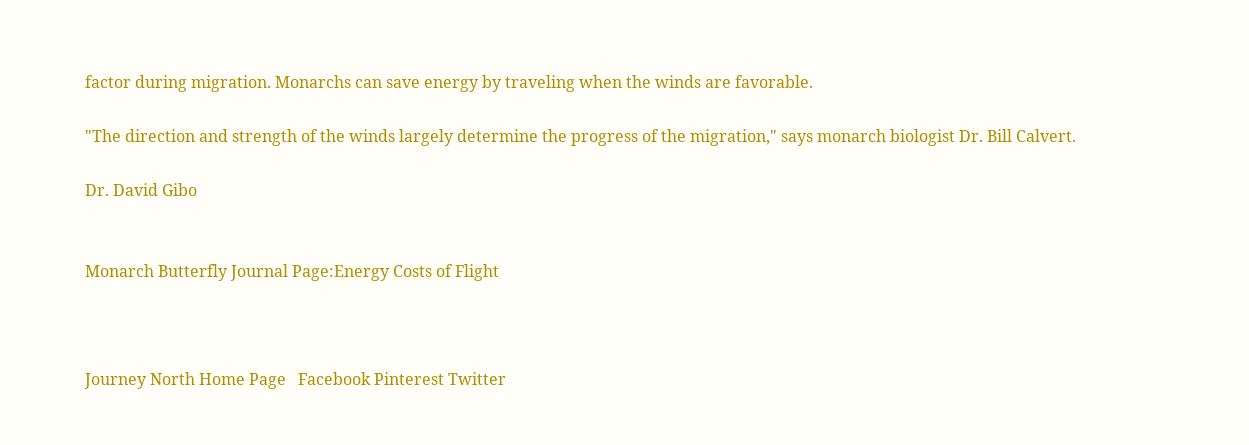factor during migration. Monarchs can save energy by traveling when the winds are favorable.

"The direction and strength of the winds largely determine the progress of the migration," says monarch biologist Dr. Bill Calvert.

Dr. David Gibo


Monarch Butterfly Journal Page:Energy Costs of Flight



Journey North Home Page   Facebook Pinterest Twitter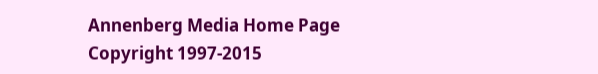Annenberg Media Home Page
Copyright 1997-2015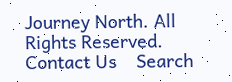Journey North. All Rights Reserved.   Contact Us    Search